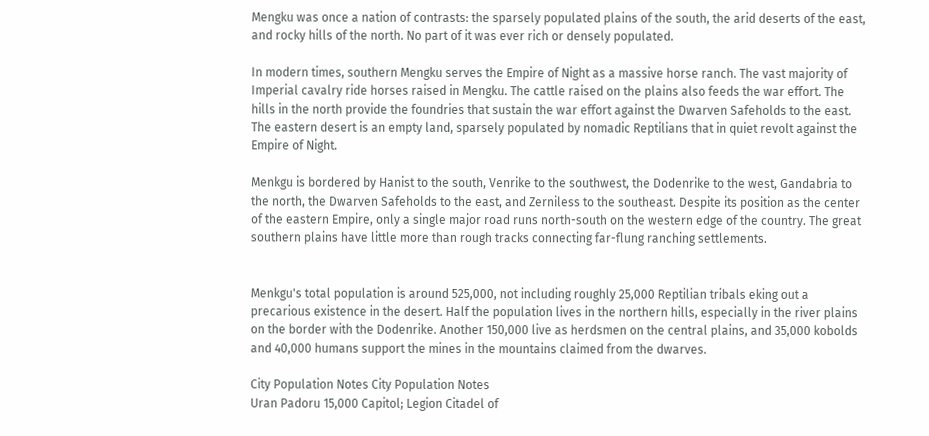Mengku was once a nation of contrasts: the sparsely populated plains of the south, the arid deserts of the east, and rocky hills of the north. No part of it was ever rich or densely populated.

In modern times, southern Mengku serves the Empire of Night as a massive horse ranch. The vast majority of Imperial cavalry ride horses raised in Mengku. The cattle raised on the plains also feeds the war effort. The hills in the north provide the foundries that sustain the war effort against the Dwarven Safeholds to the east. The eastern desert is an empty land, sparsely populated by nomadic Reptilians that in quiet revolt against the Empire of Night.

Menkgu is bordered by Hanist to the south, Venrike to the southwest, the Dodenrike to the west, Gandabria to the north, the Dwarven Safeholds to the east, and Zerniless to the southeast. Despite its position as the center of the eastern Empire, only a single major road runs north-south on the western edge of the country. The great southern plains have little more than rough tracks connecting far-flung ranching settlements.


Menkgu's total population is around 525,000, not including roughly 25,000 Reptilian tribals eking out a precarious existence in the desert. Half the population lives in the northern hills, especially in the river plains on the border with the Dodenrike. Another 150,000 live as herdsmen on the central plains, and 35,000 kobolds and 40,000 humans support the mines in the mountains claimed from the dwarves.

City Population Notes City Population Notes
Uran Padoru 15,000 Capitol; Legion Citadel of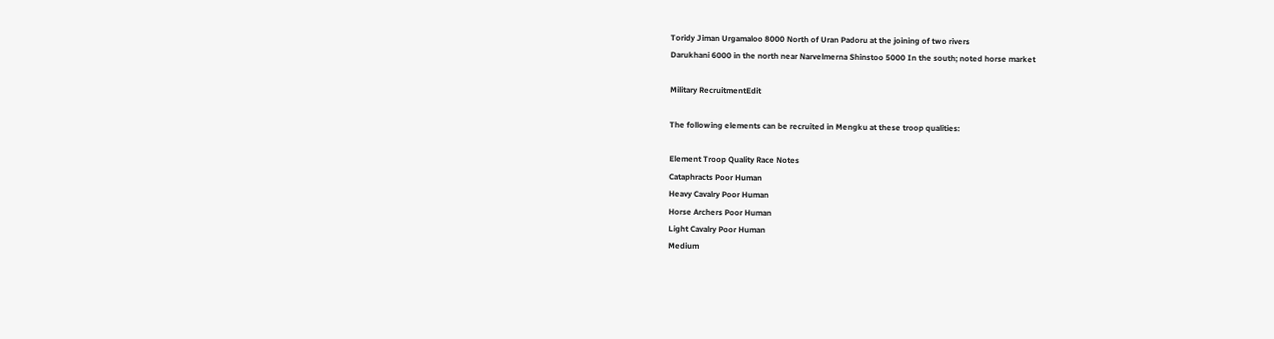Toridy Jiman Urgamaloo 8000 North of Uran Padoru at the joining of two rivers
Darukhani 6000 in the north near Narvelmerna Shinstoo 5000 In the south; noted horse market

Military RecruitmentEdit

The following elements can be recruited in Mengku at these troop qualities:

Element Troop Quality Race Notes
Cataphracts Poor Human
Heavy Cavalry Poor Human
Horse Archers Poor Human
Light Cavalry Poor Human
Medium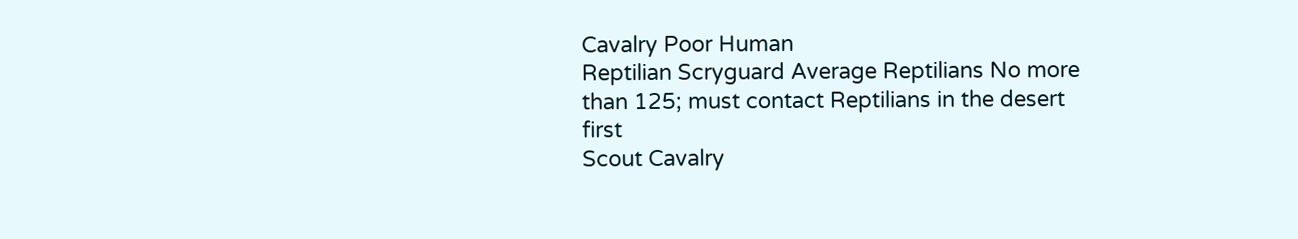Cavalry Poor Human
Reptilian Scryguard Average Reptilians No more than 125; must contact Reptilians in the desert first
Scout Cavalry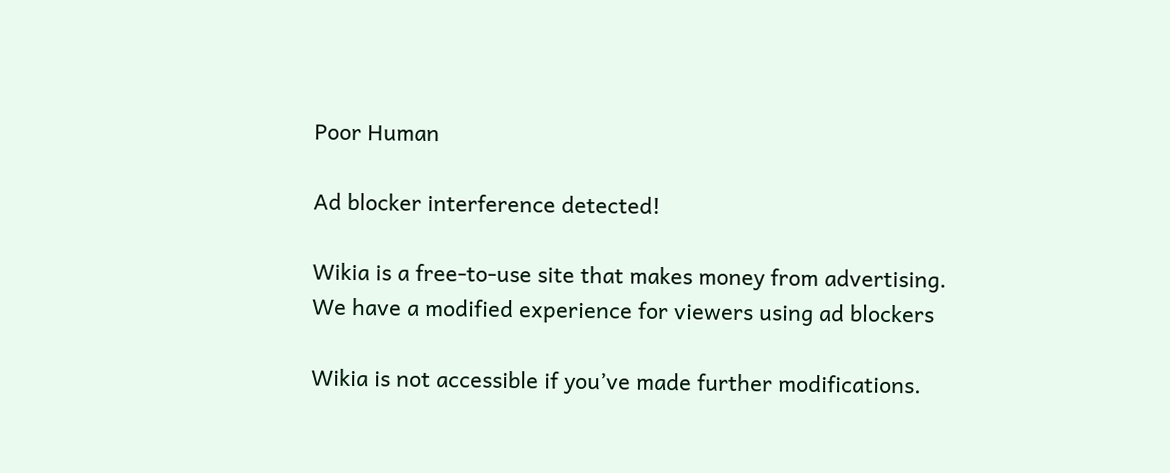Poor Human

Ad blocker interference detected!

Wikia is a free-to-use site that makes money from advertising. We have a modified experience for viewers using ad blockers

Wikia is not accessible if you’ve made further modifications.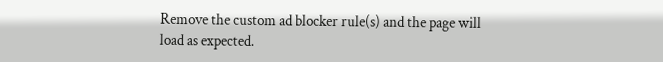Remove the custom ad blocker rule(s) and the page will load as expected.